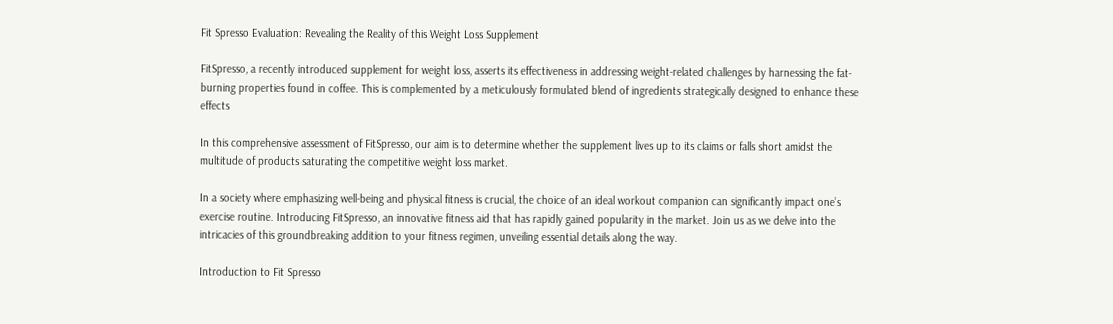Fit Spresso Evaluation: Revealing the Reality of this Weight Loss Supplement

FitSpresso, a recently introduced supplement for weight loss, asserts its effectiveness in addressing weight-related challenges by harnessing the fat-burning properties found in coffee. This is complemented by a meticulously formulated blend of ingredients strategically designed to enhance these effects

In this comprehensive assessment of FitSpresso, our aim is to determine whether the supplement lives up to its claims or falls short amidst the multitude of products saturating the competitive weight loss market.

In a society where emphasizing well-being and physical fitness is crucial, the choice of an ideal workout companion can significantly impact one’s exercise routine. Introducing FitSpresso, an innovative fitness aid that has rapidly gained popularity in the market. Join us as we delve into the intricacies of this groundbreaking addition to your fitness regimen, unveiling essential details along the way.

Introduction to Fit Spresso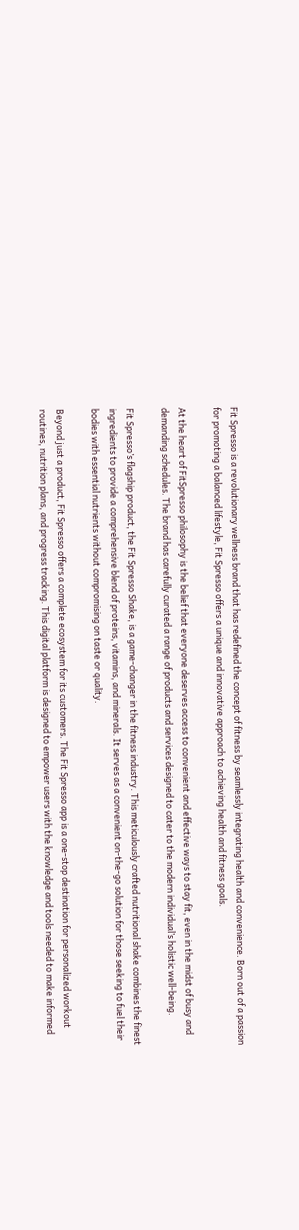Fit Spresso is a revolutionary wellness brand that has redefined the concept of fitness by seamlessly integrating health and convenience. Born out of a passion for promoting a balanced lifestyle, Fit Spresso offers a unique and innovative approach to achieving health and fitness goals.

At the heart of FitSpresso philosophy is the belief that everyone deserves access to convenient and effective ways to stay fit, even in the midst of busy and demanding schedules. The brand has carefully curated a range of products and services designed to cater to the modern individual’s holistic well-being.

Fit Spresso’s flagship product, the Fit Spresso Shake, is a game-changer in the fitness industry. This meticulously crafted nutritional shake combines the finest ingredients to provide a comprehensive blend of proteins, vitamins, and minerals. It serves as a convenient on-the-go solution for those seeking to fuel their bodies with essential nutrients without compromising on taste or quality.

Beyond just a product, Fit Spresso offers a complete ecosystem for its customers. The Fit Spresso app is a one-stop destination for personalized workout routines, nutrition plans, and progress tracking. This digital platform is designed to empower users with the knowledge and tools needed to make informed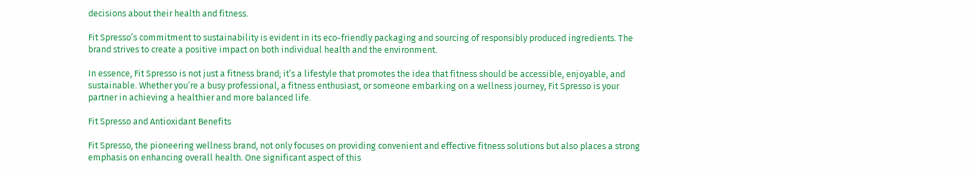decisions about their health and fitness.

Fit Spresso’s commitment to sustainability is evident in its eco-friendly packaging and sourcing of responsibly produced ingredients. The brand strives to create a positive impact on both individual health and the environment.

In essence, Fit Spresso is not just a fitness brand; it’s a lifestyle that promotes the idea that fitness should be accessible, enjoyable, and sustainable. Whether you’re a busy professional, a fitness enthusiast, or someone embarking on a wellness journey, Fit Spresso is your partner in achieving a healthier and more balanced life.

Fit Spresso and Antioxidant Benefits

Fit Spresso, the pioneering wellness brand, not only focuses on providing convenient and effective fitness solutions but also places a strong emphasis on enhancing overall health. One significant aspect of this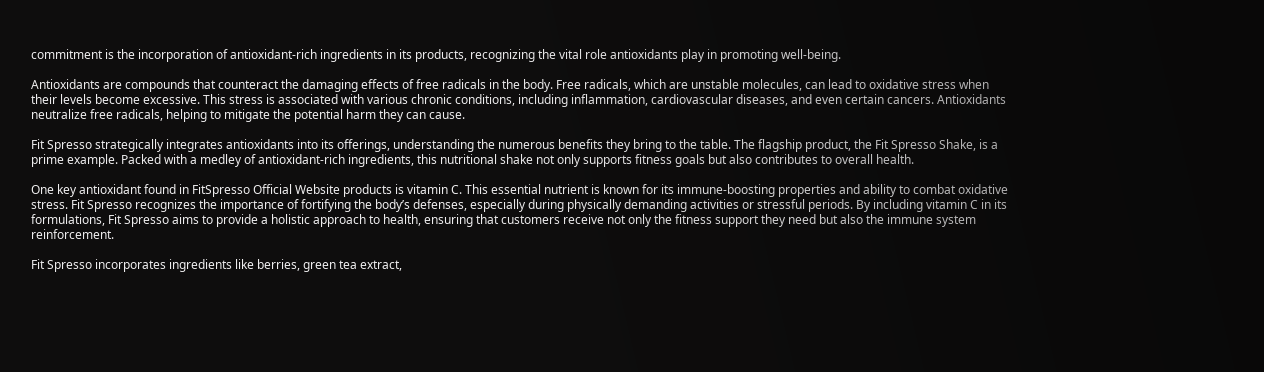commitment is the incorporation of antioxidant-rich ingredients in its products, recognizing the vital role antioxidants play in promoting well-being.

Antioxidants are compounds that counteract the damaging effects of free radicals in the body. Free radicals, which are unstable molecules, can lead to oxidative stress when their levels become excessive. This stress is associated with various chronic conditions, including inflammation, cardiovascular diseases, and even certain cancers. Antioxidants neutralize free radicals, helping to mitigate the potential harm they can cause.

Fit Spresso strategically integrates antioxidants into its offerings, understanding the numerous benefits they bring to the table. The flagship product, the Fit Spresso Shake, is a prime example. Packed with a medley of antioxidant-rich ingredients, this nutritional shake not only supports fitness goals but also contributes to overall health.

One key antioxidant found in FitSpresso Official Website products is vitamin C. This essential nutrient is known for its immune-boosting properties and ability to combat oxidative stress. Fit Spresso recognizes the importance of fortifying the body’s defenses, especially during physically demanding activities or stressful periods. By including vitamin C in its formulations, Fit Spresso aims to provide a holistic approach to health, ensuring that customers receive not only the fitness support they need but also the immune system reinforcement.

Fit Spresso incorporates ingredients like berries, green tea extract,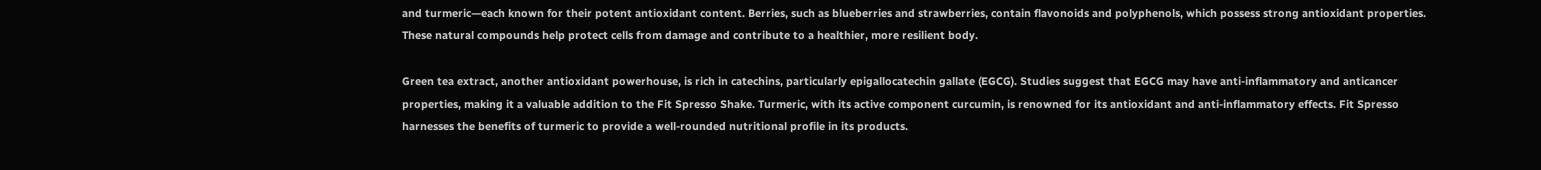and turmeric—each known for their potent antioxidant content. Berries, such as blueberries and strawberries, contain flavonoids and polyphenols, which possess strong antioxidant properties. These natural compounds help protect cells from damage and contribute to a healthier, more resilient body.

Green tea extract, another antioxidant powerhouse, is rich in catechins, particularly epigallocatechin gallate (EGCG). Studies suggest that EGCG may have anti-inflammatory and anticancer properties, making it a valuable addition to the Fit Spresso Shake. Turmeric, with its active component curcumin, is renowned for its antioxidant and anti-inflammatory effects. Fit Spresso harnesses the benefits of turmeric to provide a well-rounded nutritional profile in its products.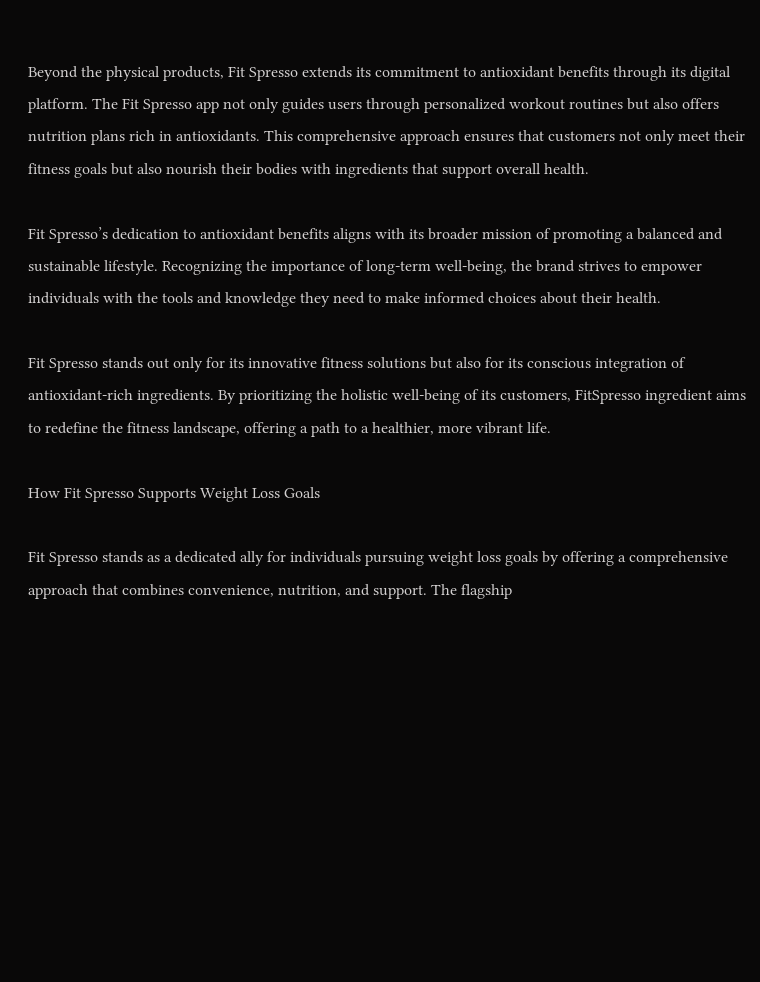Beyond the physical products, Fit Spresso extends its commitment to antioxidant benefits through its digital platform. The Fit Spresso app not only guides users through personalized workout routines but also offers nutrition plans rich in antioxidants. This comprehensive approach ensures that customers not only meet their fitness goals but also nourish their bodies with ingredients that support overall health.

Fit Spresso’s dedication to antioxidant benefits aligns with its broader mission of promoting a balanced and sustainable lifestyle. Recognizing the importance of long-term well-being, the brand strives to empower individuals with the tools and knowledge they need to make informed choices about their health.

Fit Spresso stands out only for its innovative fitness solutions but also for its conscious integration of antioxidant-rich ingredients. By prioritizing the holistic well-being of its customers, FitSpresso ingredient aims to redefine the fitness landscape, offering a path to a healthier, more vibrant life.

How Fit Spresso Supports Weight Loss Goals

Fit Spresso stands as a dedicated ally for individuals pursuing weight loss goals by offering a comprehensive approach that combines convenience, nutrition, and support. The flagship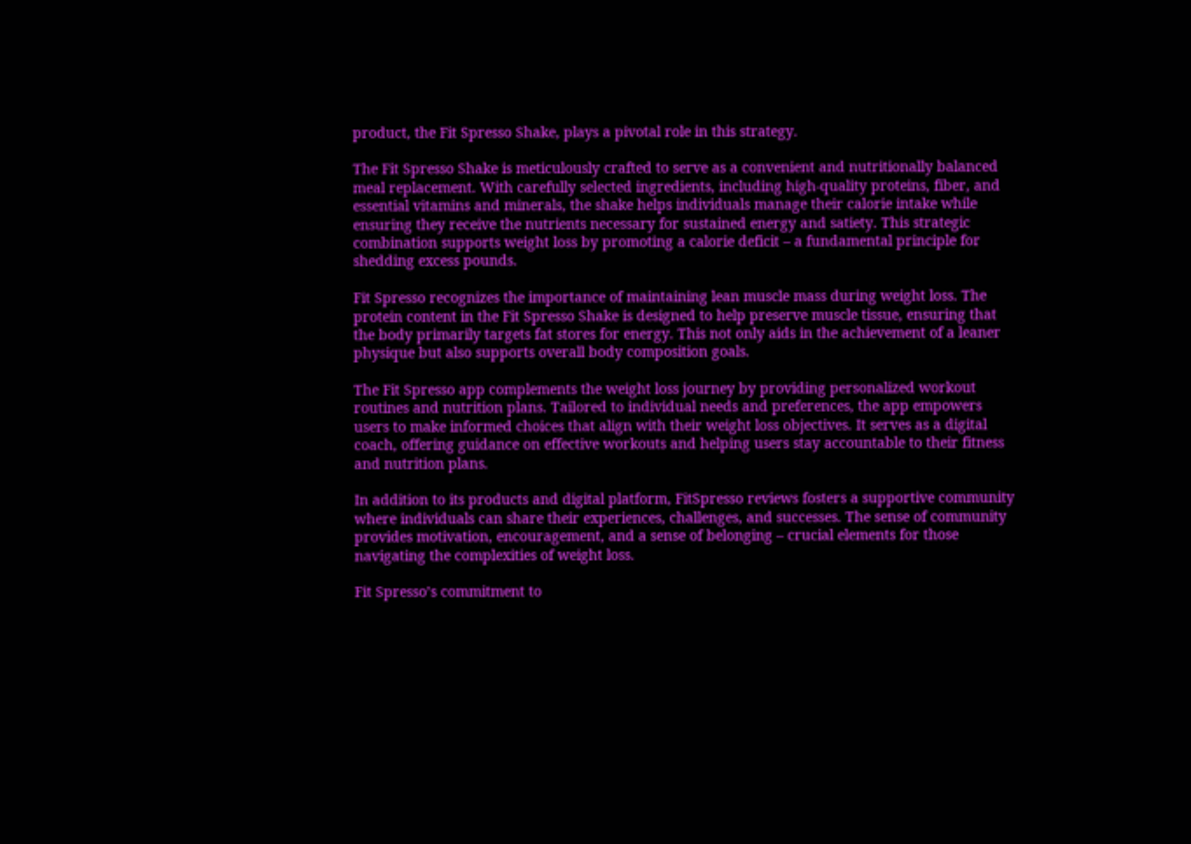product, the Fit Spresso Shake, plays a pivotal role in this strategy.

The Fit Spresso Shake is meticulously crafted to serve as a convenient and nutritionally balanced meal replacement. With carefully selected ingredients, including high-quality proteins, fiber, and essential vitamins and minerals, the shake helps individuals manage their calorie intake while ensuring they receive the nutrients necessary for sustained energy and satiety. This strategic combination supports weight loss by promoting a calorie deficit – a fundamental principle for shedding excess pounds.

Fit Spresso recognizes the importance of maintaining lean muscle mass during weight loss. The protein content in the Fit Spresso Shake is designed to help preserve muscle tissue, ensuring that the body primarily targets fat stores for energy. This not only aids in the achievement of a leaner physique but also supports overall body composition goals.

The Fit Spresso app complements the weight loss journey by providing personalized workout routines and nutrition plans. Tailored to individual needs and preferences, the app empowers users to make informed choices that align with their weight loss objectives. It serves as a digital coach, offering guidance on effective workouts and helping users stay accountable to their fitness and nutrition plans.

In addition to its products and digital platform, FitSpresso reviews fosters a supportive community where individuals can share their experiences, challenges, and successes. The sense of community provides motivation, encouragement, and a sense of belonging – crucial elements for those navigating the complexities of weight loss.

Fit Spresso’s commitment to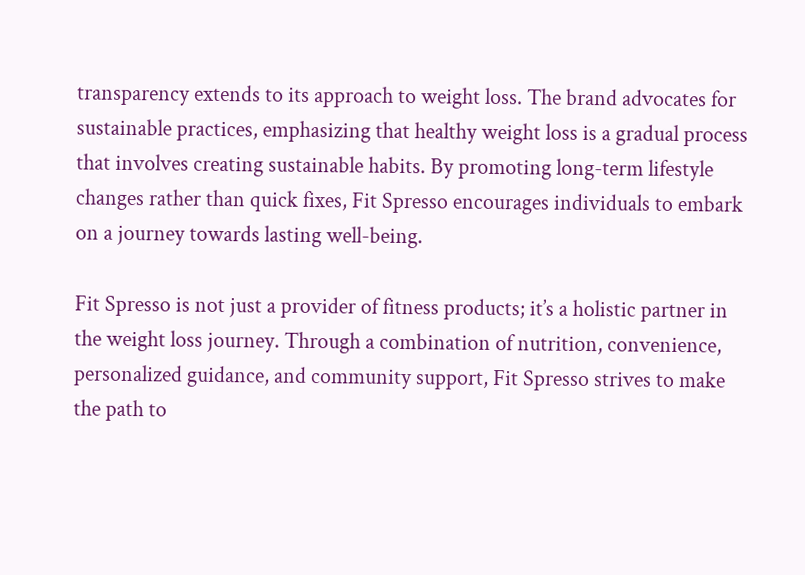transparency extends to its approach to weight loss. The brand advocates for sustainable practices, emphasizing that healthy weight loss is a gradual process that involves creating sustainable habits. By promoting long-term lifestyle changes rather than quick fixes, Fit Spresso encourages individuals to embark on a journey towards lasting well-being.

Fit Spresso is not just a provider of fitness products; it’s a holistic partner in the weight loss journey. Through a combination of nutrition, convenience, personalized guidance, and community support, Fit Spresso strives to make the path to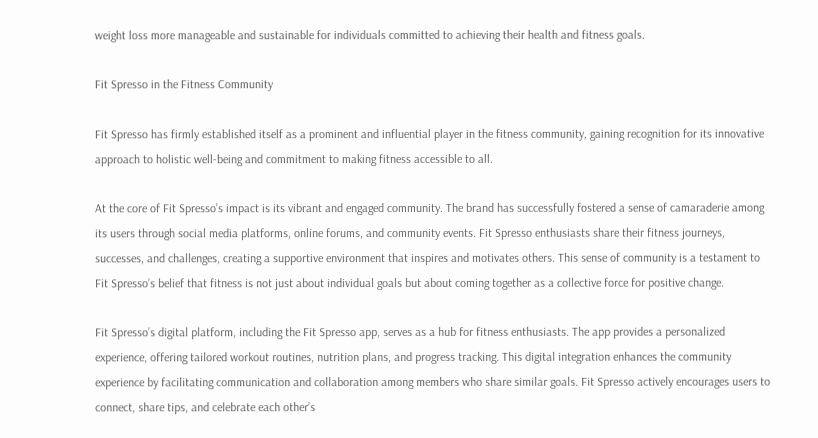weight loss more manageable and sustainable for individuals committed to achieving their health and fitness goals.

Fit Spresso in the Fitness Community

Fit Spresso has firmly established itself as a prominent and influential player in the fitness community, gaining recognition for its innovative approach to holistic well-being and commitment to making fitness accessible to all.

At the core of Fit Spresso’s impact is its vibrant and engaged community. The brand has successfully fostered a sense of camaraderie among its users through social media platforms, online forums, and community events. Fit Spresso enthusiasts share their fitness journeys, successes, and challenges, creating a supportive environment that inspires and motivates others. This sense of community is a testament to Fit Spresso’s belief that fitness is not just about individual goals but about coming together as a collective force for positive change.

Fit Spresso’s digital platform, including the Fit Spresso app, serves as a hub for fitness enthusiasts. The app provides a personalized experience, offering tailored workout routines, nutrition plans, and progress tracking. This digital integration enhances the community experience by facilitating communication and collaboration among members who share similar goals. Fit Spresso actively encourages users to connect, share tips, and celebrate each other’s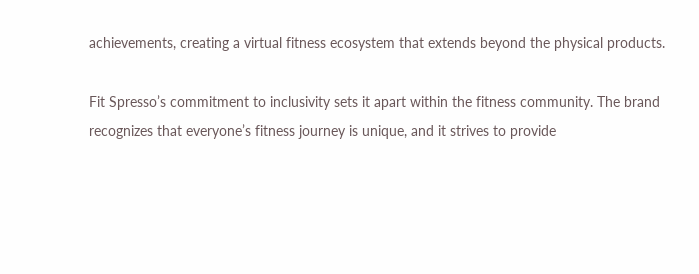achievements, creating a virtual fitness ecosystem that extends beyond the physical products.

Fit Spresso’s commitment to inclusivity sets it apart within the fitness community. The brand recognizes that everyone’s fitness journey is unique, and it strives to provide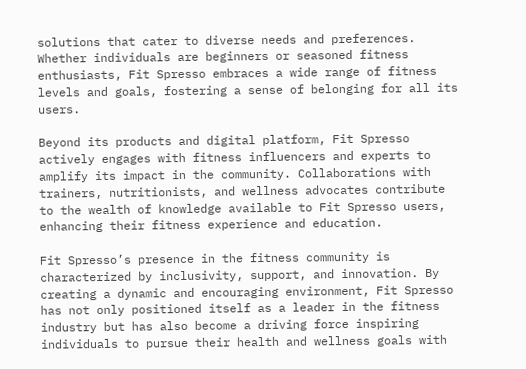solutions that cater to diverse needs and preferences. Whether individuals are beginners or seasoned fitness enthusiasts, Fit Spresso embraces a wide range of fitness levels and goals, fostering a sense of belonging for all its users.

Beyond its products and digital platform, Fit Spresso actively engages with fitness influencers and experts to amplify its impact in the community. Collaborations with trainers, nutritionists, and wellness advocates contribute to the wealth of knowledge available to Fit Spresso users, enhancing their fitness experience and education.

Fit Spresso’s presence in the fitness community is characterized by inclusivity, support, and innovation. By creating a dynamic and encouraging environment, Fit Spresso has not only positioned itself as a leader in the fitness industry but has also become a driving force inspiring individuals to pursue their health and wellness goals with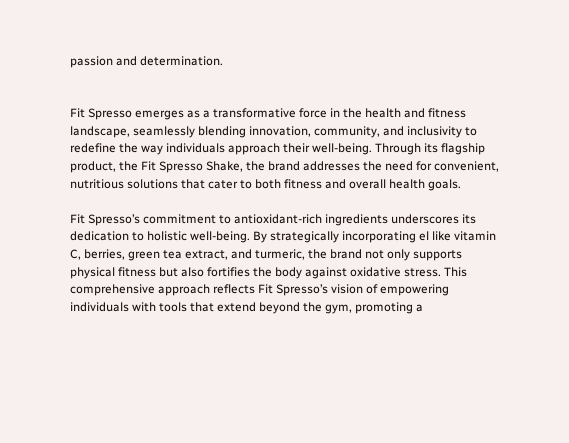passion and determination.


Fit Spresso emerges as a transformative force in the health and fitness landscape, seamlessly blending innovation, community, and inclusivity to redefine the way individuals approach their well-being. Through its flagship product, the Fit Spresso Shake, the brand addresses the need for convenient, nutritious solutions that cater to both fitness and overall health goals.

Fit Spresso’s commitment to antioxidant-rich ingredients underscores its dedication to holistic well-being. By strategically incorporating el like vitamin C, berries, green tea extract, and turmeric, the brand not only supports physical fitness but also fortifies the body against oxidative stress. This comprehensive approach reflects Fit Spresso’s vision of empowering individuals with tools that extend beyond the gym, promoting a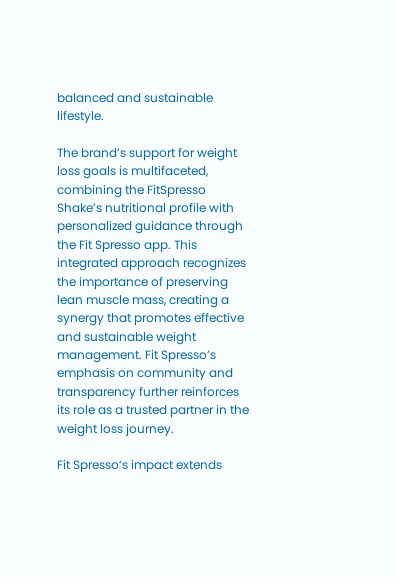balanced and sustainable lifestyle.

The brand’s support for weight loss goals is multifaceted, combining the FitSpresso Shake’s nutritional profile with personalized guidance through the Fit Spresso app. This integrated approach recognizes the importance of preserving lean muscle mass, creating a synergy that promotes effective and sustainable weight management. Fit Spresso’s emphasis on community and transparency further reinforces its role as a trusted partner in the weight loss journey.

Fit Spresso’s impact extends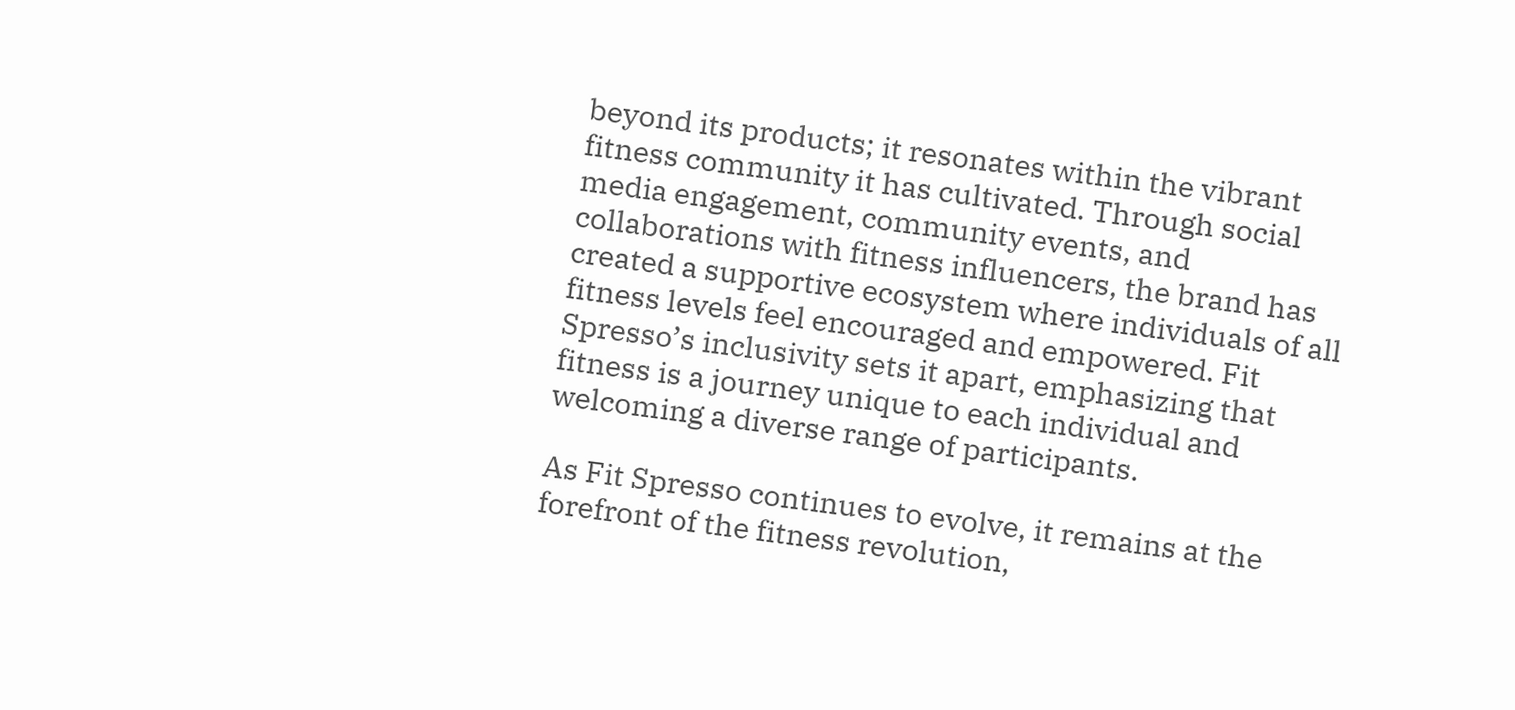beyond its products; it resonates within the vibrant fitness community it has cultivated. Through social media engagement, community events, and collaborations with fitness influencers, the brand has created a supportive ecosystem where individuals of all fitness levels feel encouraged and empowered. Fit Spresso’s inclusivity sets it apart, emphasizing that fitness is a journey unique to each individual and welcoming a diverse range of participants.

As Fit Spresso continues to evolve, it remains at the forefront of the fitness revolution,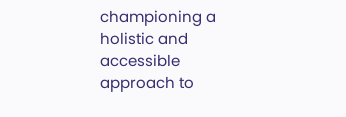championing a holistic and accessible approach to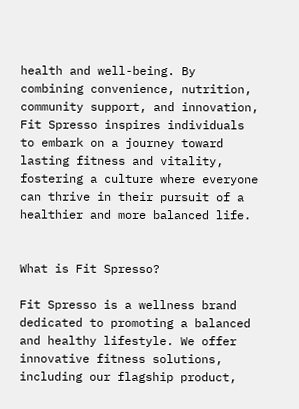health and well-being. By combining convenience, nutrition, community support, and innovation, Fit Spresso inspires individuals to embark on a journey toward lasting fitness and vitality, fostering a culture where everyone can thrive in their pursuit of a healthier and more balanced life.


What is Fit Spresso?

Fit Spresso is a wellness brand dedicated to promoting a balanced and healthy lifestyle. We offer innovative fitness solutions, including our flagship product,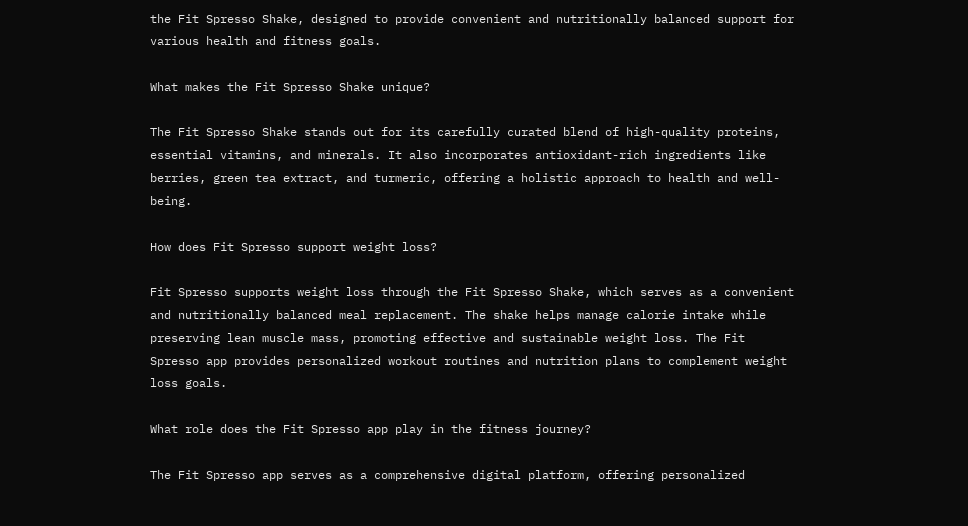the Fit Spresso Shake, designed to provide convenient and nutritionally balanced support for various health and fitness goals.

What makes the Fit Spresso Shake unique?

The Fit Spresso Shake stands out for its carefully curated blend of high-quality proteins, essential vitamins, and minerals. It also incorporates antioxidant-rich ingredients like berries, green tea extract, and turmeric, offering a holistic approach to health and well-being.

How does Fit Spresso support weight loss?

Fit Spresso supports weight loss through the Fit Spresso Shake, which serves as a convenient and nutritionally balanced meal replacement. The shake helps manage calorie intake while preserving lean muscle mass, promoting effective and sustainable weight loss. The Fit Spresso app provides personalized workout routines and nutrition plans to complement weight loss goals.

What role does the Fit Spresso app play in the fitness journey?

The Fit Spresso app serves as a comprehensive digital platform, offering personalized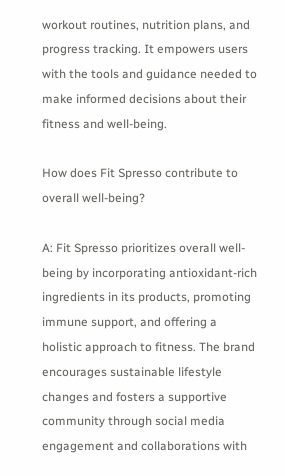workout routines, nutrition plans, and progress tracking. It empowers users with the tools and guidance needed to make informed decisions about their fitness and well-being.

How does Fit Spresso contribute to overall well-being?

A: Fit Spresso prioritizes overall well-being by incorporating antioxidant-rich ingredients in its products, promoting immune support, and offering a holistic approach to fitness. The brand encourages sustainable lifestyle changes and fosters a supportive community through social media engagement and collaborations with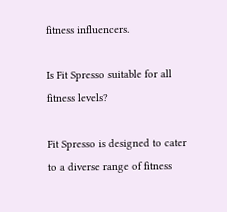fitness influencers.

Is Fit Spresso suitable for all fitness levels?

Fit Spresso is designed to cater to a diverse range of fitness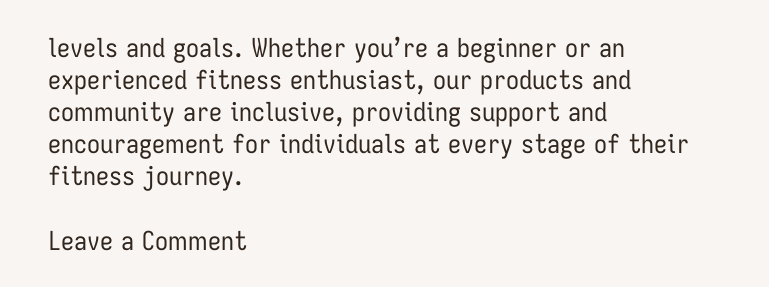levels and goals. Whether you’re a beginner or an experienced fitness enthusiast, our products and community are inclusive, providing support and encouragement for individuals at every stage of their fitness journey.

Leave a Comment